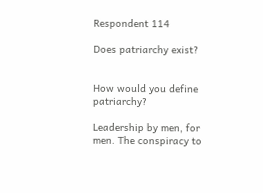Respondent 114

Does patriarchy exist?


How would you define patriarchy?

Leadership by men, for men. The conspiracy to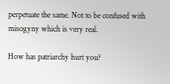perpetuate the same. Not to be confused with misogyny which is very real.

How has patriarchy hurt you?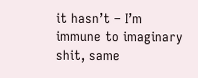it hasn’t – I’m immune to imaginary shit, same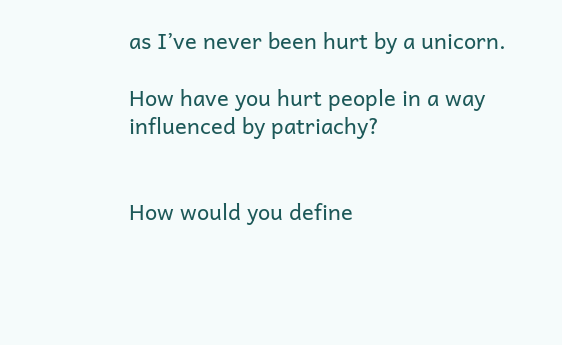as I’ve never been hurt by a unicorn.

How have you hurt people in a way influenced by patriachy?


How would you define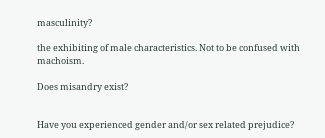masculinity?

the exhibiting of male characteristics. Not to be confused with machoism.

Does misandry exist?


Have you experienced gender and/or sex related prejudice?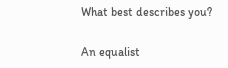What best describes you?

An equalist